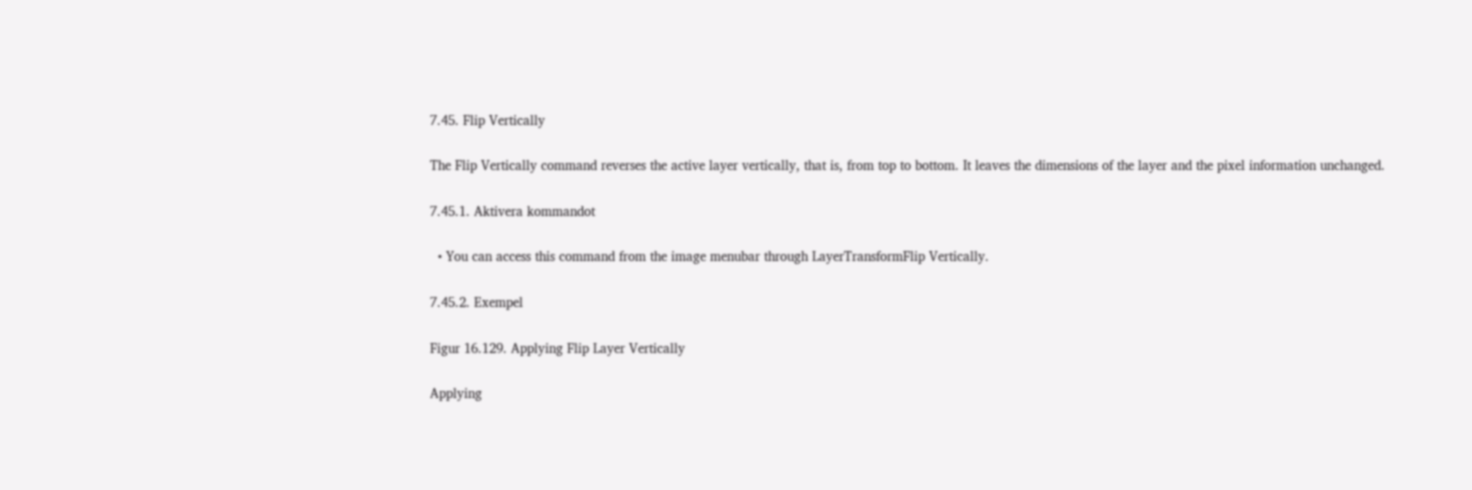7.45. Flip Vertically

The Flip Vertically command reverses the active layer vertically, that is, from top to bottom. It leaves the dimensions of the layer and the pixel information unchanged.

7.45.1. Aktivera kommandot

  • You can access this command from the image menubar through LayerTransformFlip Vertically.

7.45.2. Exempel

Figur 16.129. Applying Flip Layer Vertically

Applying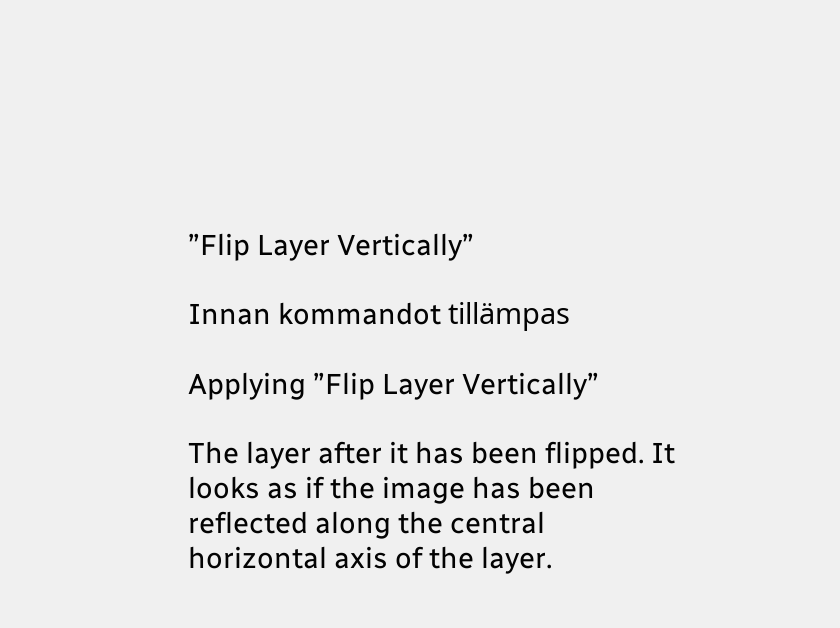”Flip Layer Vertically”

Innan kommandot tillämpas

Applying ”Flip Layer Vertically”

The layer after it has been flipped. It looks as if the image has been reflected along the central horizontal axis of the layer.